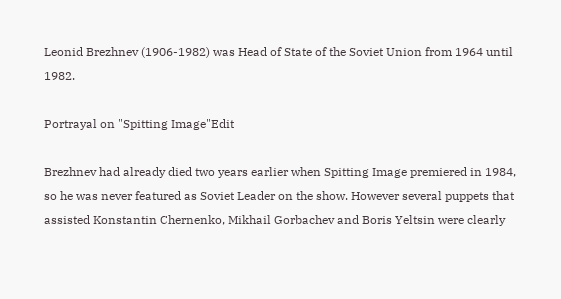Leonid Brezhnev (1906-1982) was Head of State of the Soviet Union from 1964 until 1982.

Portrayal on "Spitting Image"Edit

Brezhnev had already died two years earlier when Spitting Image premiered in 1984, so he was never featured as Soviet Leader on the show. However several puppets that assisted Konstantin Chernenko, Mikhail Gorbachev and Boris Yeltsin were clearly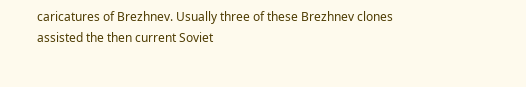caricatures of Brezhnev. Usually three of these Brezhnev clones assisted the then current Soviet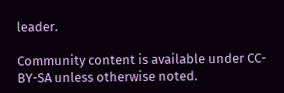leader.

Community content is available under CC-BY-SA unless otherwise noted.